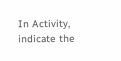In Activity, indicate the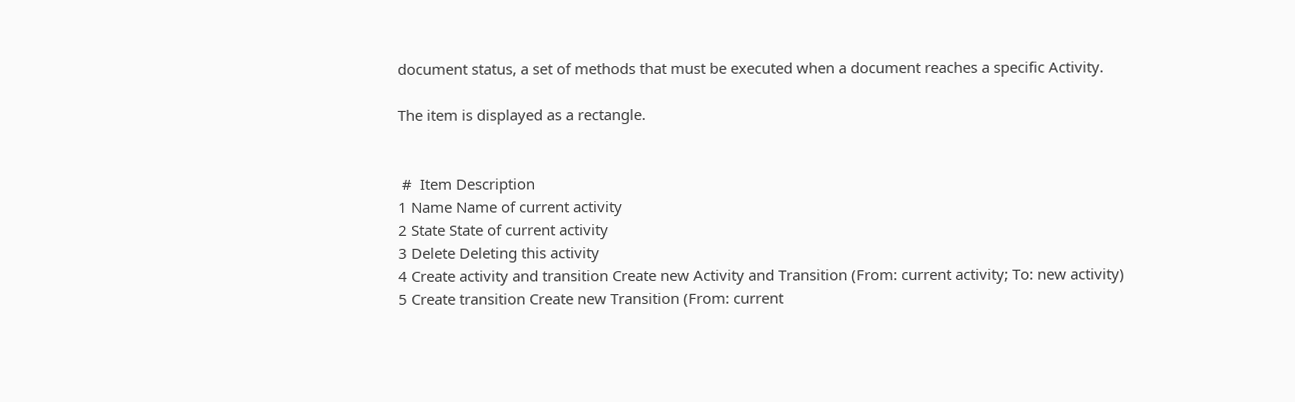document status, a set of methods that must be executed when a document reaches a specific Activity.

The item is displayed as a rectangle.


 #  Item Description
1 Name Name of current activity
2 State State of current activity
3 Delete Deleting this activity
4 Create activity and transition Create new Activity and Transition (From: current activity; To: new activity)
5 Create transition Create new Transition (From: current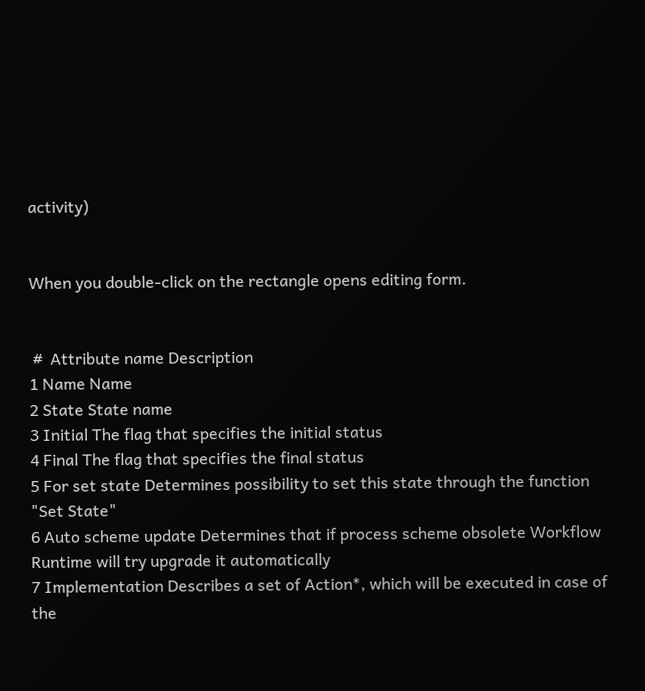activity)


When you double-click on the rectangle opens editing form.


 #  Attribute name Description
1 Name Name
2 State State name
3 Initial The flag that specifies the initial status
4 Final The flag that specifies the final status
5 For set state Determines possibility to set this state through the function "Set State"
6 Auto scheme update Determines that if process scheme obsolete Workflow Runtime will try upgrade it automatically
7 Implementation Describes a set of Action*, which will be executed in case of the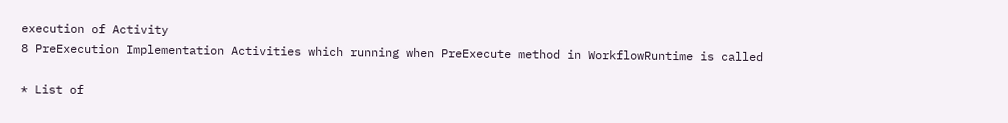execution of Activity
8 PreExecution Implementation Activities which running when PreExecute method in WorkflowRuntime is called

* List of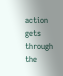action gets through the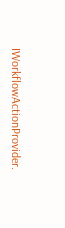IWorkflowActionProvider.